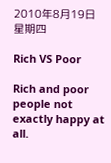2010年8月19日 星期四

Rich VS Poor

Rich and poor people not exactly happy at all.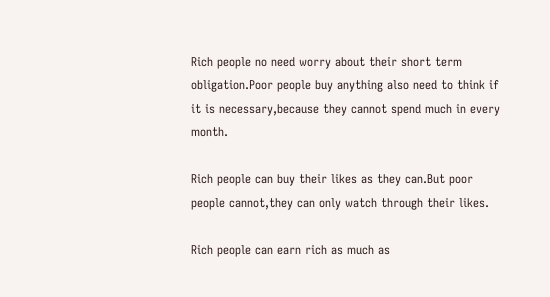Rich people no need worry about their short term obligation.Poor people buy anything also need to think if it is necessary,because they cannot spend much in every month.

Rich people can buy their likes as they can.But poor people cannot,they can only watch through their likes.

Rich people can earn rich as much as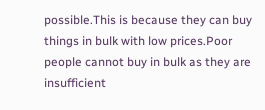possible.This is because they can buy things in bulk with low prices.Poor people cannot buy in bulk as they are insufficient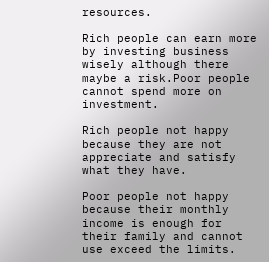resources.

Rich people can earn more by investing business wisely although there maybe a risk.Poor people cannot spend more on investment.

Rich people not happy because they are not appreciate and satisfy what they have.

Poor people not happy because their monthly income is enough for their family and cannot use exceed the limits.